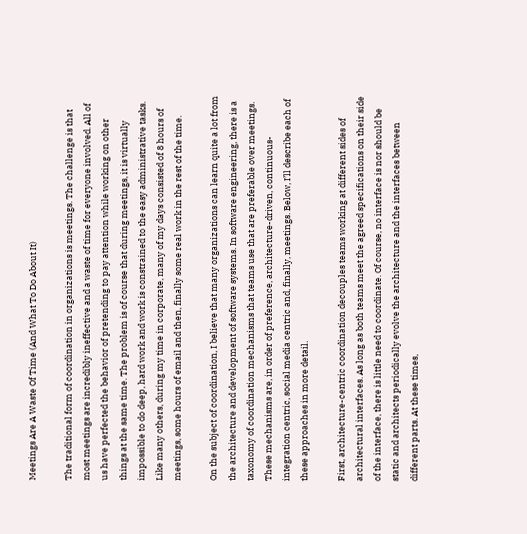Meetings Are A Waste Of Time (And What To Do About It)

The traditional form of coordination in organizations is meetings. The challenge is that most meetings are incredibly ineffective and a waste of time for everyone involved. All of us have perfected the behavior of pretending to pay attention while working on other things at the same time. The problem is of course that during meetings, it is virtually impossible to do deep, hard work and work is constrained to the easy administrative tasks. Like many others, during my time in corporate, many of my days consisted of 8 hours of meetings, some hours of email and then, finally some real work in the rest of the time.

On the subject of coordination, I believe that many organizations can learn quite a lot from the architecture and development of software systems. In software engineering, there is a taxonomy of coordination mechanisms that teams use that are preferable over meetings. These mechanisms are, in order of preference, architecture-driven, continuous-integration centric, social media centric and, finally, meetings. Below, I’ll describe each of these approaches in more detail.

First, architecture-centric coordination decouples teams working at different sides of architectural interfaces. As long as both teams meet the agreed specifications on their side of the interface, there is little need to coordinate. Of course, no interface is nor should be static and architects periodically evolve the architecture and the interfaces between different parts. At these times,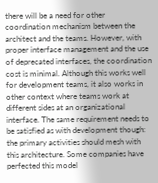there will be a need for other coordination mechanism between the architect and the teams. However, with proper interface management and the use of deprecated interfaces, the coordination cost is minimal. Although this works well for development teams, it also works in other context where teams work at different sides at an organizational interface. The same requirement needs to be satisfied as with development though: the primary activities should mesh with this architecture. Some companies have perfected this model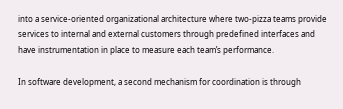into a service-oriented organizational architecture where two-pizza teams provide services to internal and external customers through predefined interfaces and have instrumentation in place to measure each team’s performance.

In software development, a second mechanism for coordination is through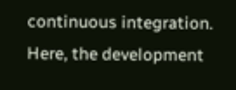continuous integration. Here, the development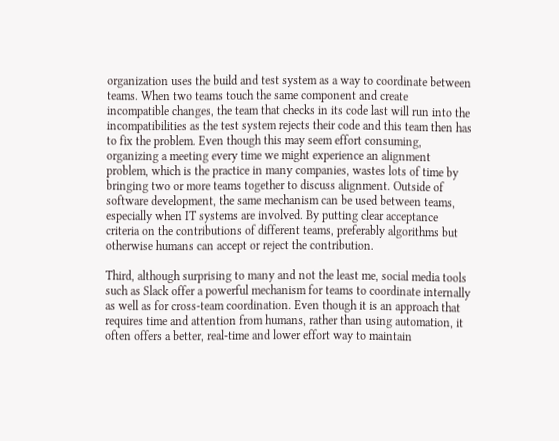organization uses the build and test system as a way to coordinate between teams. When two teams touch the same component and create incompatible changes, the team that checks in its code last will run into the incompatibilities as the test system rejects their code and this team then has to fix the problem. Even though this may seem effort consuming, organizing a meeting every time we might experience an alignment problem, which is the practice in many companies, wastes lots of time by bringing two or more teams together to discuss alignment. Outside of software development, the same mechanism can be used between teams, especially when IT systems are involved. By putting clear acceptance criteria on the contributions of different teams, preferably algorithms but otherwise humans can accept or reject the contribution.

Third, although surprising to many and not the least me, social media tools such as Slack offer a powerful mechanism for teams to coordinate internally as well as for cross-team coordination. Even though it is an approach that requires time and attention from humans, rather than using automation, it often offers a better, real-time and lower effort way to maintain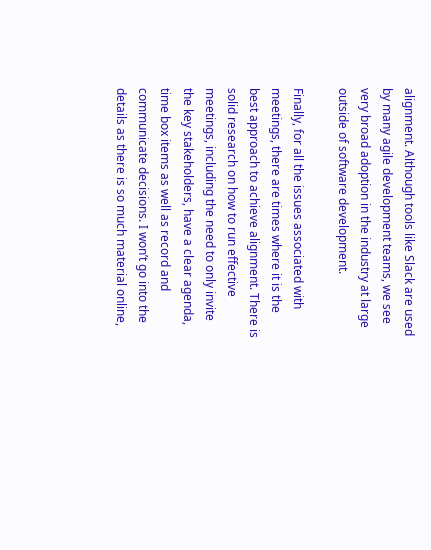alignment. Although tools like Slack are used by many agile development teams, we see very broad adoption in the industry at large outside of software development.

Finally, for all the issues associated with meetings, there are times where it is the best approach to achieve alignment. There is solid research on how to run effective meetings, including the need to only invite the key stakeholders, have a clear agenda, time box items as well as record and communicate decisions. I won’t go into the details as there is so much material online,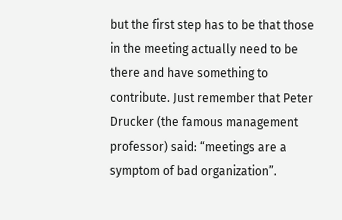but the first step has to be that those in the meeting actually need to be there and have something to contribute. Just remember that Peter Drucker (the famous management professor) said: “meetings are a symptom of bad organization”.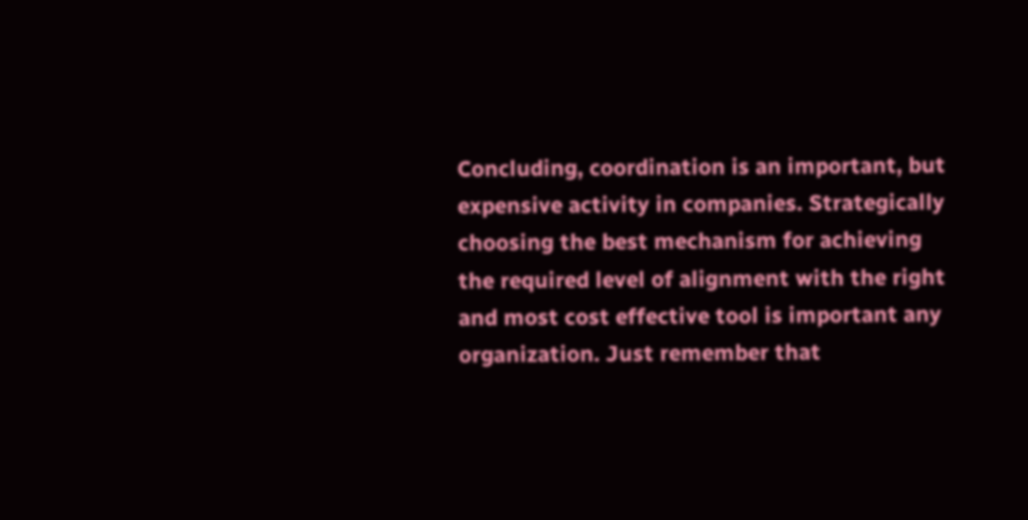Concluding, coordination is an important, but expensive activity in companies. Strategically choosing the best mechanism for achieving the required level of alignment with the right and most cost effective tool is important any organization. Just remember that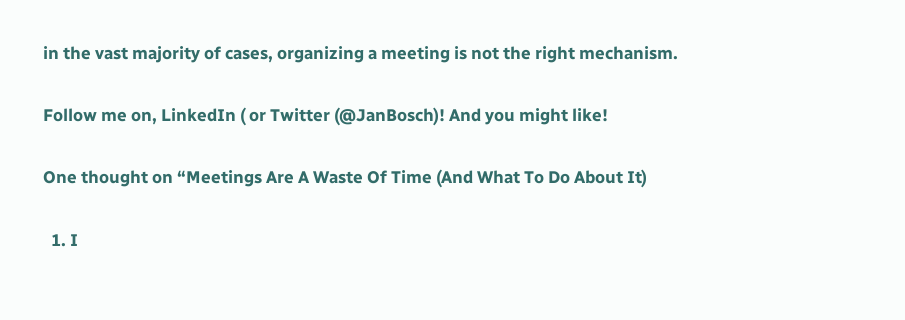in the vast majority of cases, organizing a meeting is not the right mechanism.

Follow me on, LinkedIn ( or Twitter (@JanBosch)! And you might like!

One thought on “Meetings Are A Waste Of Time (And What To Do About It)

  1. I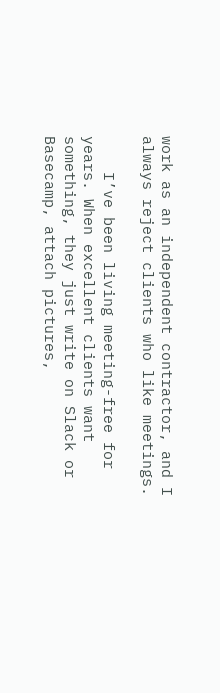work as an independent contractor, and I always reject clients who like meetings.

    I’ve been living meeting-free for years. When excellent clients want something, they just write on Slack or Basecamp, attach pictures,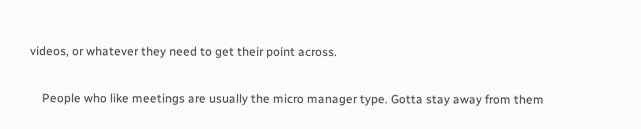videos, or whatever they need to get their point across.

    People who like meetings are usually the micro manager type. Gotta stay away from them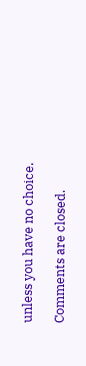unless you have no choice.

Comments are closed.